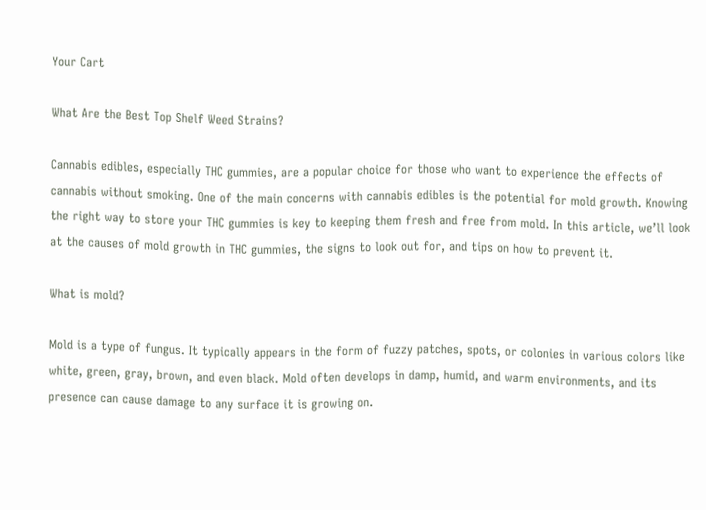Your Cart

What Are the Best Top Shelf Weed Strains?

Cannabis edibles, especially THC gummies, are a popular choice for those who want to experience the effects of cannabis without smoking. One of the main concerns with cannabis edibles is the potential for mold growth. Knowing the right way to store your THC gummies is key to keeping them fresh and free from mold. In this article, we’ll look at the causes of mold growth in THC gummies, the signs to look out for, and tips on how to prevent it.

What is mold?

Mold is a type of fungus. It typically appears in the form of fuzzy patches, spots, or colonies in various colors like white, green, gray, brown, and even black. Mold often develops in damp, humid, and warm environments, and its presence can cause damage to any surface it is growing on.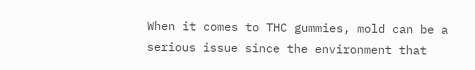When it comes to THC gummies, mold can be a serious issue since the environment that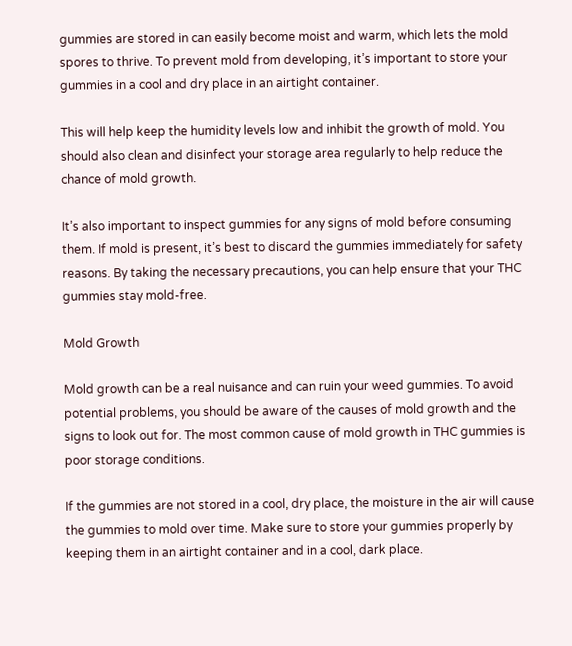gummies are stored in can easily become moist and warm, which lets the mold spores to thrive. To prevent mold from developing, it’s important to store your gummies in a cool and dry place in an airtight container.

This will help keep the humidity levels low and inhibit the growth of mold. You should also clean and disinfect your storage area regularly to help reduce the chance of mold growth.

It’s also important to inspect gummies for any signs of mold before consuming them. If mold is present, it’s best to discard the gummies immediately for safety reasons. By taking the necessary precautions, you can help ensure that your THC gummies stay mold-free.

Mold Growth

Mold growth can be a real nuisance and can ruin your weed gummies. To avoid potential problems, you should be aware of the causes of mold growth and the signs to look out for. The most common cause of mold growth in THC gummies is poor storage conditions.

If the gummies are not stored in a cool, dry place, the moisture in the air will cause the gummies to mold over time. Make sure to store your gummies properly by keeping them in an airtight container and in a cool, dark place.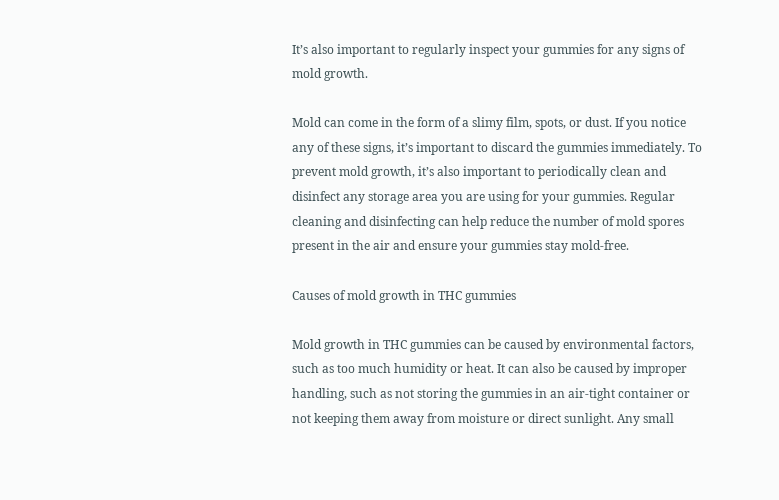It’s also important to regularly inspect your gummies for any signs of mold growth.

Mold can come in the form of a slimy film, spots, or dust. If you notice any of these signs, it’s important to discard the gummies immediately. To prevent mold growth, it’s also important to periodically clean and disinfect any storage area you are using for your gummies. Regular cleaning and disinfecting can help reduce the number of mold spores present in the air and ensure your gummies stay mold-free.

Causes of mold growth in THC gummies

Mold growth in THC gummies can be caused by environmental factors, such as too much humidity or heat. It can also be caused by improper handling, such as not storing the gummies in an air-tight container or not keeping them away from moisture or direct sunlight. Any small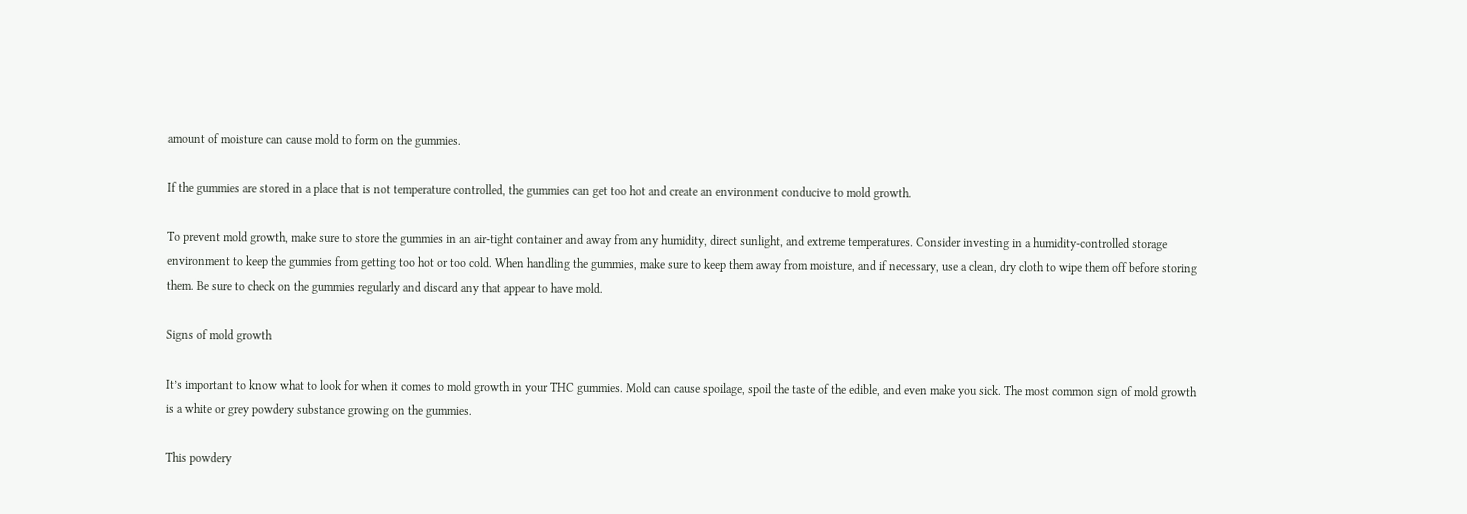amount of moisture can cause mold to form on the gummies.

If the gummies are stored in a place that is not temperature controlled, the gummies can get too hot and create an environment conducive to mold growth.

To prevent mold growth, make sure to store the gummies in an air-tight container and away from any humidity, direct sunlight, and extreme temperatures. Consider investing in a humidity-controlled storage environment to keep the gummies from getting too hot or too cold. When handling the gummies, make sure to keep them away from moisture, and if necessary, use a clean, dry cloth to wipe them off before storing them. Be sure to check on the gummies regularly and discard any that appear to have mold.

Signs of mold growth

It’s important to know what to look for when it comes to mold growth in your THC gummies. Mold can cause spoilage, spoil the taste of the edible, and even make you sick. The most common sign of mold growth is a white or grey powdery substance growing on the gummies.

This powdery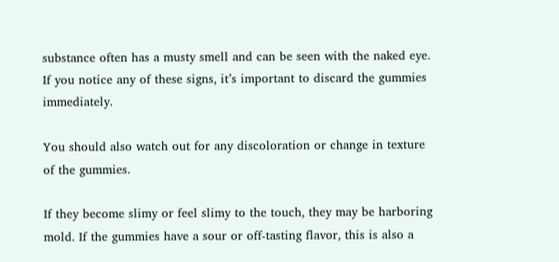substance often has a musty smell and can be seen with the naked eye. If you notice any of these signs, it’s important to discard the gummies immediately.

You should also watch out for any discoloration or change in texture of the gummies.

If they become slimy or feel slimy to the touch, they may be harboring mold. If the gummies have a sour or off-tasting flavor, this is also a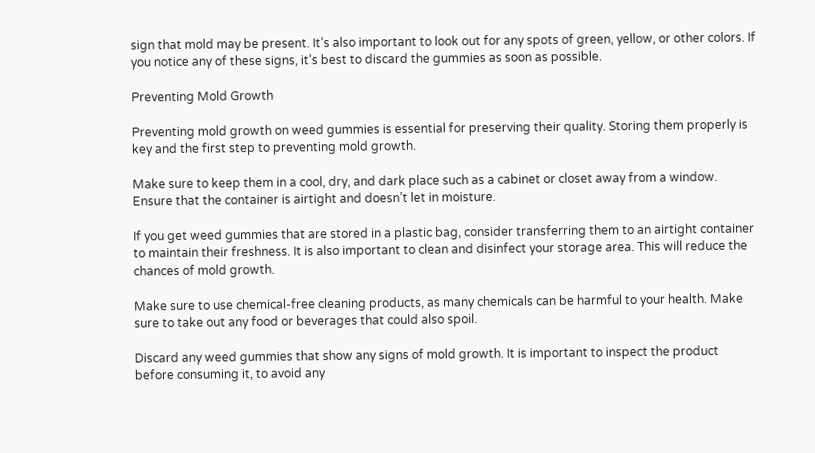sign that mold may be present. It’s also important to look out for any spots of green, yellow, or other colors. If you notice any of these signs, it’s best to discard the gummies as soon as possible.

Preventing Mold Growth

Preventing mold growth on weed gummies is essential for preserving their quality. Storing them properly is key and the first step to preventing mold growth.

Make sure to keep them in a cool, dry, and dark place such as a cabinet or closet away from a window. Ensure that the container is airtight and doesn’t let in moisture.

If you get weed gummies that are stored in a plastic bag, consider transferring them to an airtight container to maintain their freshness. It is also important to clean and disinfect your storage area. This will reduce the chances of mold growth.

Make sure to use chemical-free cleaning products, as many chemicals can be harmful to your health. Make sure to take out any food or beverages that could also spoil.

Discard any weed gummies that show any signs of mold growth. It is important to inspect the product before consuming it, to avoid any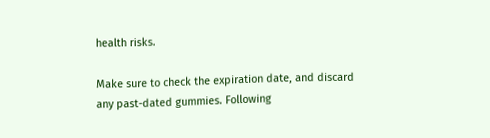health risks.

Make sure to check the expiration date, and discard any past-dated gummies. Following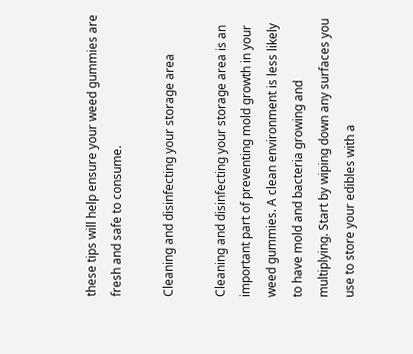these tips will help ensure your weed gummies are fresh and safe to consume.

Cleaning and disinfecting your storage area

Cleaning and disinfecting your storage area is an important part of preventing mold growth in your weed gummies. A clean environment is less likely to have mold and bacteria growing and multiplying. Start by wiping down any surfaces you use to store your edibles with a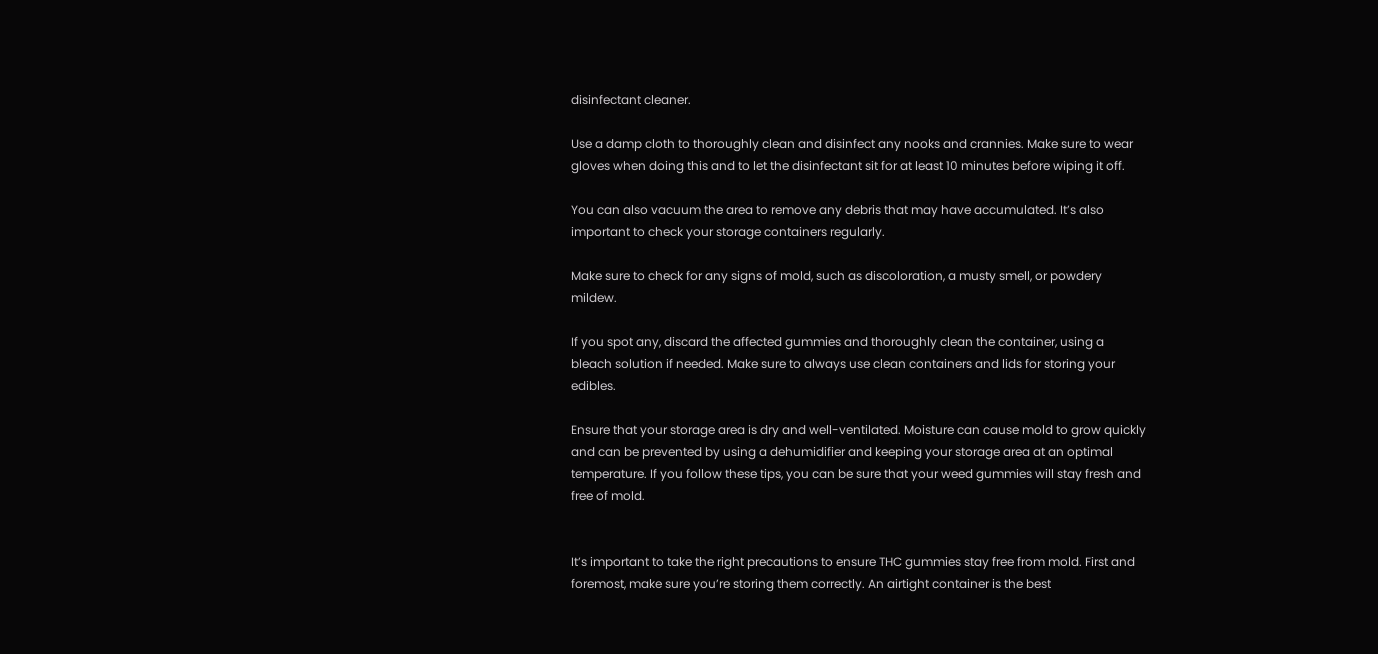disinfectant cleaner.

Use a damp cloth to thoroughly clean and disinfect any nooks and crannies. Make sure to wear gloves when doing this and to let the disinfectant sit for at least 10 minutes before wiping it off.

You can also vacuum the area to remove any debris that may have accumulated. It’s also important to check your storage containers regularly.

Make sure to check for any signs of mold, such as discoloration, a musty smell, or powdery mildew.

If you spot any, discard the affected gummies and thoroughly clean the container, using a bleach solution if needed. Make sure to always use clean containers and lids for storing your edibles.

Ensure that your storage area is dry and well-ventilated. Moisture can cause mold to grow quickly and can be prevented by using a dehumidifier and keeping your storage area at an optimal temperature. If you follow these tips, you can be sure that your weed gummies will stay fresh and free of mold.


It’s important to take the right precautions to ensure THC gummies stay free from mold. First and foremost, make sure you’re storing them correctly. An airtight container is the best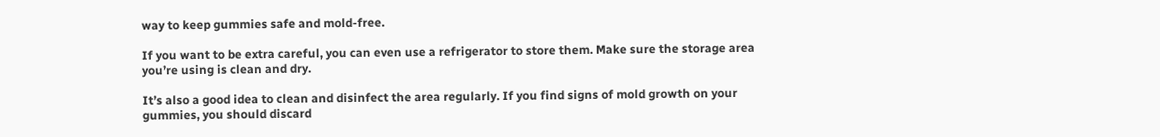way to keep gummies safe and mold-free.

If you want to be extra careful, you can even use a refrigerator to store them. Make sure the storage area you’re using is clean and dry.

It’s also a good idea to clean and disinfect the area regularly. If you find signs of mold growth on your gummies, you should discard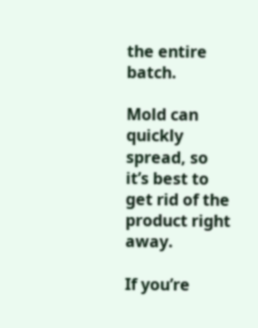the entire batch.

Mold can quickly spread, so it’s best to get rid of the product right away.

If you’re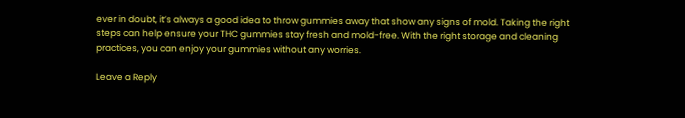ever in doubt, it’s always a good idea to throw gummies away that show any signs of mold. Taking the right steps can help ensure your THC gummies stay fresh and mold-free. With the right storage and cleaning practices, you can enjoy your gummies without any worries.

Leave a Reply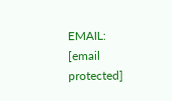EMAIL: [email protected]